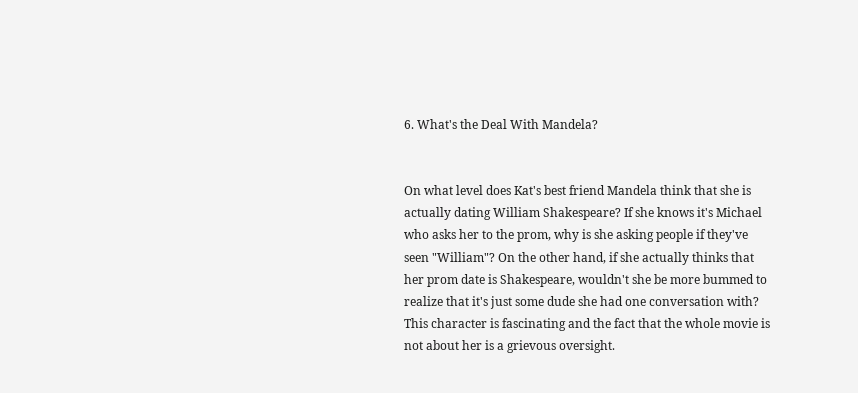6. What's the Deal With Mandela?


On what level does Kat's best friend Mandela think that she is actually dating William Shakespeare? If she knows it's Michael who asks her to the prom, why is she asking people if they've seen "William"? On the other hand, if she actually thinks that her prom date is Shakespeare, wouldn't she be more bummed to realize that it's just some dude she had one conversation with? This character is fascinating and the fact that the whole movie is not about her is a grievous oversight.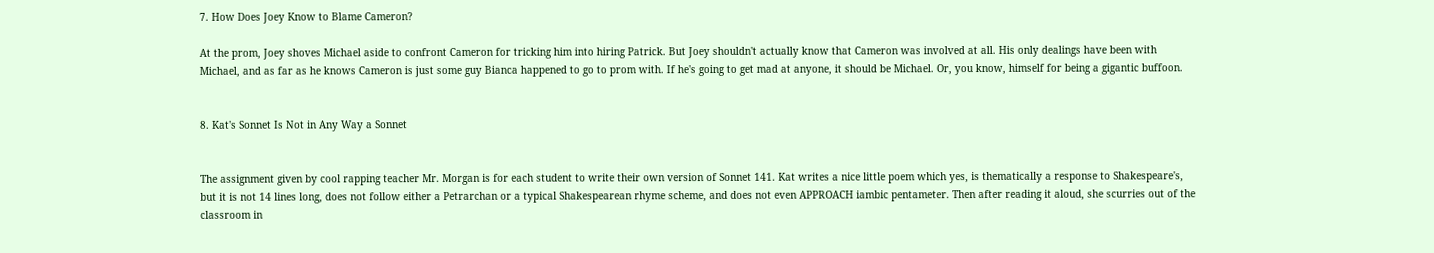7. How Does Joey Know to Blame Cameron?

At the prom, Joey shoves Michael aside to confront Cameron for tricking him into hiring Patrick. But Joey shouldn't actually know that Cameron was involved at all. His only dealings have been with Michael, and as far as he knows Cameron is just some guy Bianca happened to go to prom with. If he's going to get mad at anyone, it should be Michael. Or, you know, himself for being a gigantic buffoon.


8. Kat's Sonnet Is Not in Any Way a Sonnet


The assignment given by cool rapping teacher Mr. Morgan is for each student to write their own version of Sonnet 141. Kat writes a nice little poem which yes, is thematically a response to Shakespeare's, but it is not 14 lines long, does not follow either a Petrarchan or a typical Shakespearean rhyme scheme, and does not even APPROACH iambic pentameter. Then after reading it aloud, she scurries out of the classroom in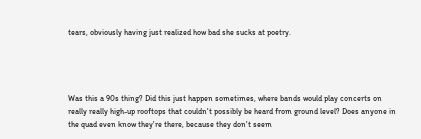tears, obviously having just realized how bad she sucks at poetry.




Was this a 90s thing? Did this just happen sometimes, where bands would play concerts on really really high-up rooftops that couldn't possibly be heard from ground level? Does anyone in the quad even know they're there, because they don't seem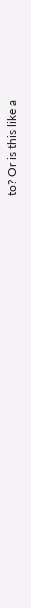to? Or is this like a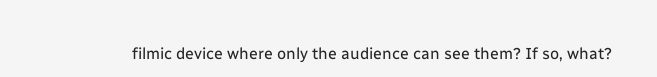filmic device where only the audience can see them? If so, what?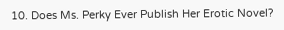10. Does Ms. Perky Ever Publish Her Erotic Novel?